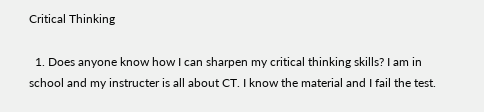Critical Thinking

  1. Does anyone know how I can sharpen my critical thinking skills? I am in school and my instructer is all about CT. I know the material and I fail the test.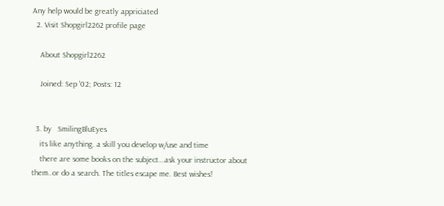Any help would be greatly appriciated
  2. Visit Shopgirl2262 profile page

    About Shopgirl2262

    Joined: Sep '02; Posts: 12


  3. by   SmilingBluEyes
    its like anything. a skill you develop w/use and time
    there are some books on the subject...ask your instructor about them..or do a search. The titles escape me. Best wishes!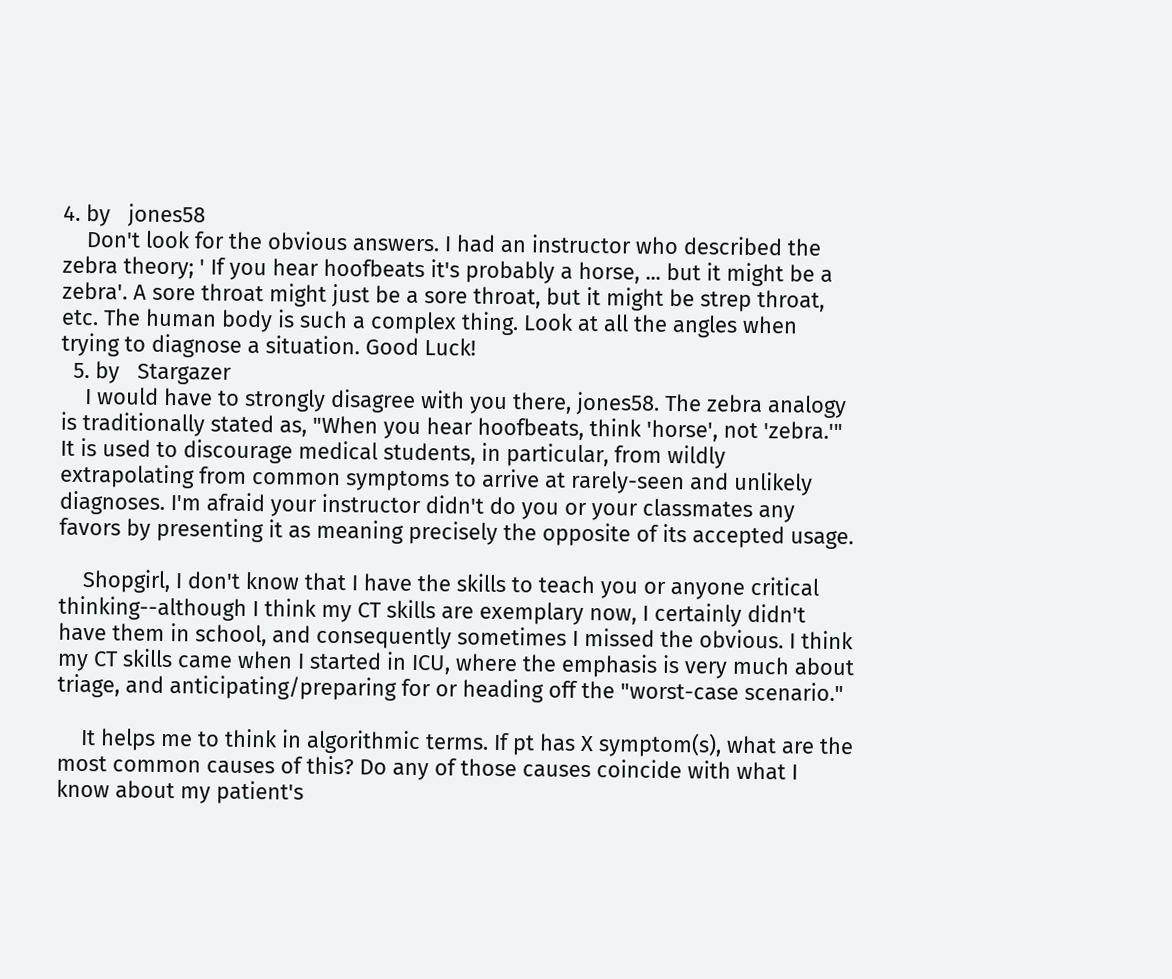4. by   jones58
    Don't look for the obvious answers. I had an instructor who described the zebra theory; ' If you hear hoofbeats it's probably a horse, ... but it might be a zebra'. A sore throat might just be a sore throat, but it might be strep throat, etc. The human body is such a complex thing. Look at all the angles when trying to diagnose a situation. Good Luck!
  5. by   Stargazer
    I would have to strongly disagree with you there, jones58. The zebra analogy is traditionally stated as, "When you hear hoofbeats, think 'horse', not 'zebra.'" It is used to discourage medical students, in particular, from wildly extrapolating from common symptoms to arrive at rarely-seen and unlikely diagnoses. I'm afraid your instructor didn't do you or your classmates any favors by presenting it as meaning precisely the opposite of its accepted usage.

    Shopgirl, I don't know that I have the skills to teach you or anyone critical thinking--although I think my CT skills are exemplary now, I certainly didn't have them in school, and consequently sometimes I missed the obvious. I think my CT skills came when I started in ICU, where the emphasis is very much about triage, and anticipating/preparing for or heading off the "worst-case scenario."

    It helps me to think in algorithmic terms. If pt has X symptom(s), what are the most common causes of this? Do any of those causes coincide with what I know about my patient's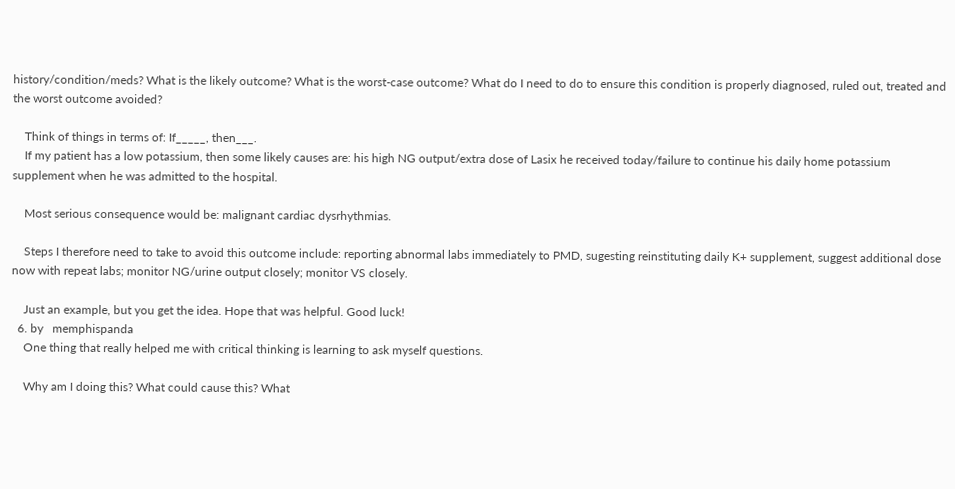history/condition/meds? What is the likely outcome? What is the worst-case outcome? What do I need to do to ensure this condition is properly diagnosed, ruled out, treated and the worst outcome avoided?

    Think of things in terms of: If_____, then___.
    If my patient has a low potassium, then some likely causes are: his high NG output/extra dose of Lasix he received today/failure to continue his daily home potassium supplement when he was admitted to the hospital.

    Most serious consequence would be: malignant cardiac dysrhythmias.

    Steps I therefore need to take to avoid this outcome include: reporting abnormal labs immediately to PMD, sugesting reinstituting daily K+ supplement, suggest additional dose now with repeat labs; monitor NG/urine output closely; monitor VS closely.

    Just an example, but you get the idea. Hope that was helpful. Good luck!
  6. by   memphispanda
    One thing that really helped me with critical thinking is learning to ask myself questions.

    Why am I doing this? What could cause this? What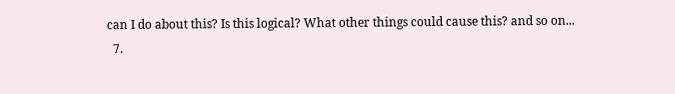can I do about this? Is this logical? What other things could cause this? and so on...
  7.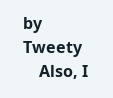by   Tweety
    Also, I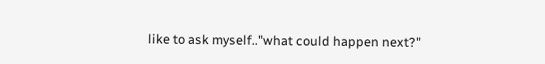like to ask myself.."what could happen next?"